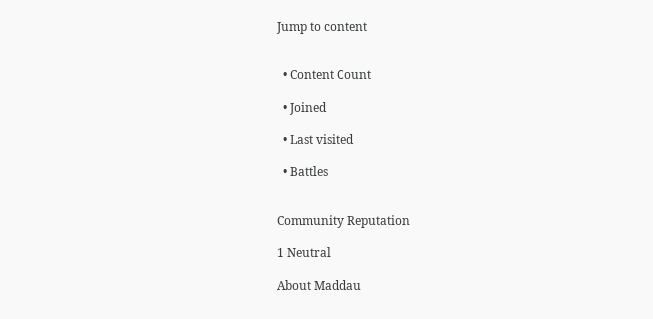Jump to content


  • Content Сount

  • Joined

  • Last visited

  • Battles


Community Reputation

1 Neutral

About Maddau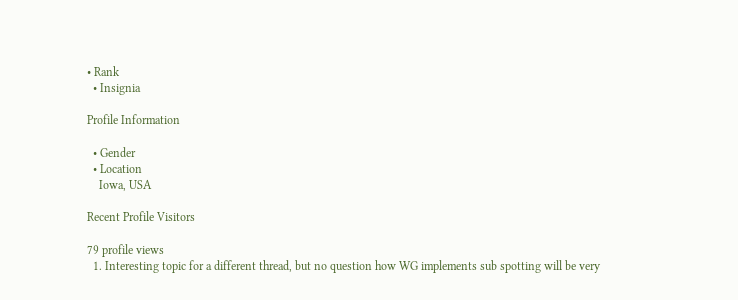• Rank
  • Insignia

Profile Information

  • Gender
  • Location
    Iowa, USA

Recent Profile Visitors

79 profile views
  1. Interesting topic for a different thread, but no question how WG implements sub spotting will be very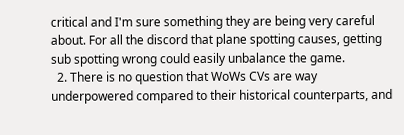critical and I'm sure something they are being very careful about. For all the discord that plane spotting causes, getting sub spotting wrong could easily unbalance the game.
  2. There is no question that WoWs CVs are way underpowered compared to their historical counterparts, and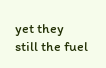yet they still the fuel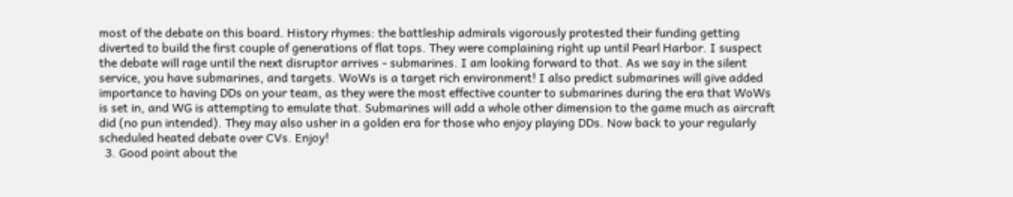most of the debate on this board. History rhymes: the battleship admirals vigorously protested their funding getting diverted to build the first couple of generations of flat tops. They were complaining right up until Pearl Harbor. I suspect the debate will rage until the next disruptor arrives - submarines. I am looking forward to that. As we say in the silent service, you have submarines, and targets. WoWs is a target rich environment! I also predict submarines will give added importance to having DDs on your team, as they were the most effective counter to submarines during the era that WoWs is set in, and WG is attempting to emulate that. Submarines will add a whole other dimension to the game much as aircraft did (no pun intended). They may also usher in a golden era for those who enjoy playing DDs. Now back to your regularly scheduled heated debate over CVs. Enjoy!
  3. Good point about the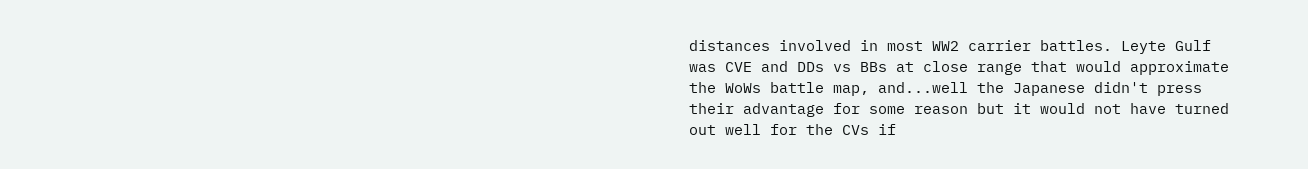distances involved in most WW2 carrier battles. Leyte Gulf was CVE and DDs vs BBs at close range that would approximate the WoWs battle map, and...well the Japanese didn't press their advantage for some reason but it would not have turned out well for the CVs if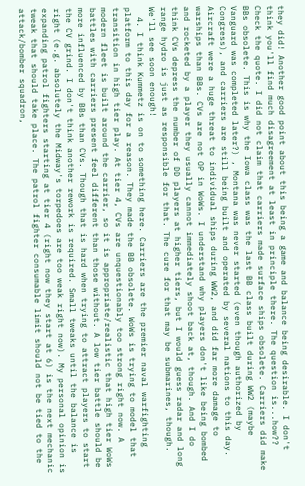they did! Another good point about this being a game and balance being desirable. I don't think you'll find much disagreement at least in principle there. The question is...how?? Check the quote. I did not claim that carriers made surface ships obsolete. Carriers did make BBs obsolete. This is why the Iowa class was the last BB class built during WW2 (maybe Vanguard was completed later?) , Montana was never started (even though authorized by Congress), and carriers are still being built and operated by several nations to this day. Aircraft were a huge threat to individual ships during WW2, and did far more damage to warships than BBs. CVs are not OP in WoWs. I understand why players don't like being bombed and rocketed by a player they usually cannot immediately shoot back at, though. And I do think CVs depress the number of DD players at higher tiers, but I would guess radar and long range hydro is just as responsible for that. The cure for that may be submarines, though. We'll see soon enough!
  4. I think Kummetz is on to something here. Carriers are the premier naval warfighting platform to this day for a reason. They made the BB obsolete. WoWs is trying to model that transition in high tier play. At tier 4, CVs are unquestionably too strong right now. A modern fleet is built around the carrier, so it is appropriate/realistic that high tier WoWs battles with carriers present feel different than those without. A low tier battle should be more influenced by BBs than CVs. Though that is hard when trying to attract players to start the CV grind. I don't think another rework is required. Small tweaks until the balance is right (e.g. absolutely the Midway's torpedoes are too weak right now). My personal opinion is expanding patrol fighters starting at tier 4 (right now they start at 6) is the next mechanic tweak that should take place. The patrol fighter consumable limit should not be tied to the attack/bomber squadron,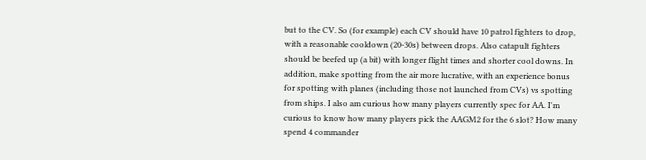but to the CV. So (for example) each CV should have 10 patrol fighters to drop, with a reasonable cooldown (20-30s) between drops. Also catapult fighters should be beefed up (a bit) with longer flight times and shorter cool downs. In addition, make spotting from the air more lucrative, with an experience bonus for spotting with planes (including those not launched from CVs) vs spotting from ships. I also am curious how many players currently spec for AA. I'm curious to know how many players pick the AAGM2 for the 6 slot? How many spend 4 commander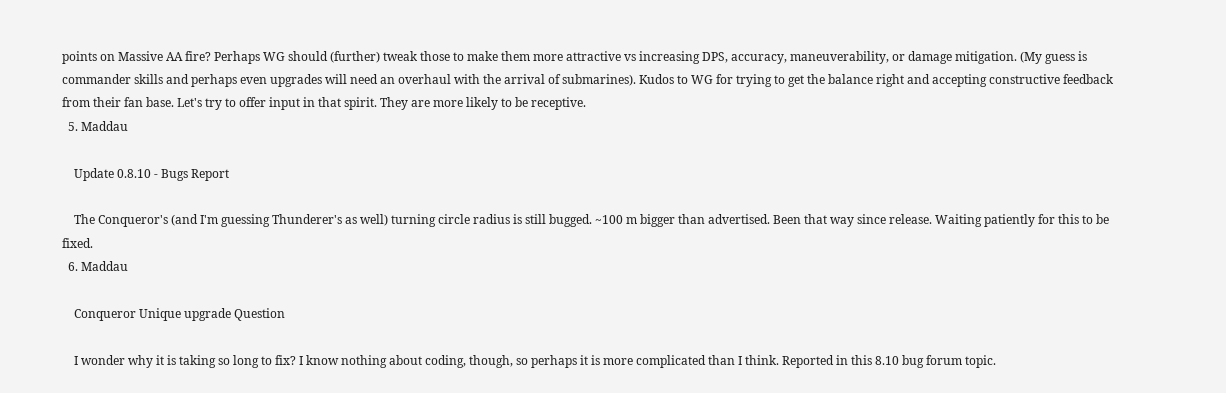points on Massive AA fire? Perhaps WG should (further) tweak those to make them more attractive vs increasing DPS, accuracy, maneuverability, or damage mitigation. (My guess is commander skills and perhaps even upgrades will need an overhaul with the arrival of submarines). Kudos to WG for trying to get the balance right and accepting constructive feedback from their fan base. Let's try to offer input in that spirit. They are more likely to be receptive.
  5. Maddau

    Update 0.8.10 - Bugs Report

    The Conqueror's (and I'm guessing Thunderer's as well) turning circle radius is still bugged. ~100 m bigger than advertised. Been that way since release. Waiting patiently for this to be fixed.
  6. Maddau

    Conqueror Unique upgrade Question

    I wonder why it is taking so long to fix? I know nothing about coding, though, so perhaps it is more complicated than I think. Reported in this 8.10 bug forum topic.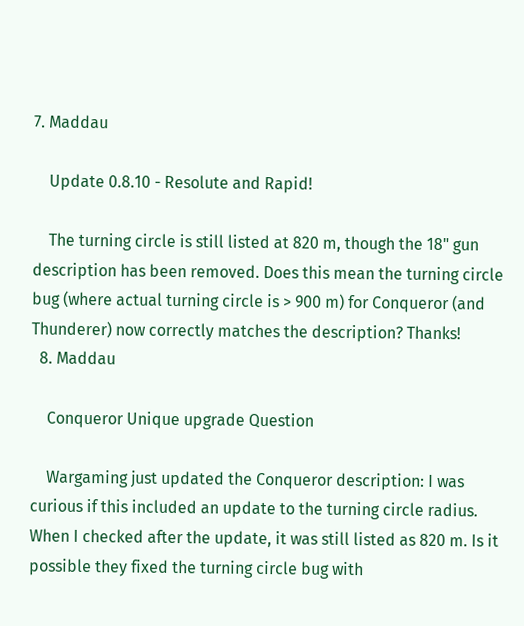7. Maddau

    Update 0.8.10 - Resolute and Rapid!

    The turning circle is still listed at 820 m, though the 18" gun description has been removed. Does this mean the turning circle bug (where actual turning circle is > 900 m) for Conqueror (and Thunderer) now correctly matches the description? Thanks!
  8. Maddau

    Conqueror Unique upgrade Question

    Wargaming just updated the Conqueror description: I was curious if this included an update to the turning circle radius. When I checked after the update, it was still listed as 820 m. Is it possible they fixed the turning circle bug with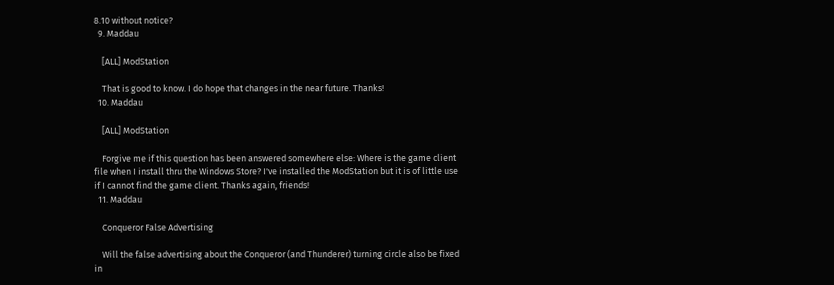8.10 without notice?
  9. Maddau

    [ALL] ModStation

    That is good to know. I do hope that changes in the near future. Thanks!
  10. Maddau

    [ALL] ModStation

    Forgive me if this question has been answered somewhere else: Where is the game client file when I install thru the Windows Store? I've installed the ModStation but it is of little use if I cannot find the game client. Thanks again, friends!
  11. Maddau

    Conqueror False Advertising

    Will the false advertising about the Conqueror (and Thunderer) turning circle also be fixed in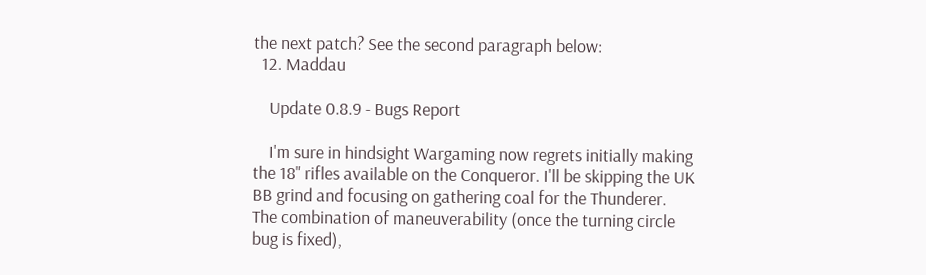the next patch? See the second paragraph below:
  12. Maddau

    Update 0.8.9 - Bugs Report

    I'm sure in hindsight Wargaming now regrets initially making the 18" rifles available on the Conqueror. I'll be skipping the UK BB grind and focusing on gathering coal for the Thunderer. The combination of maneuverability (once the turning circle bug is fixed),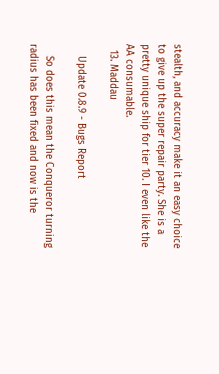stealth, and accuracy make it an easy choice to give up the super repair party. She is a pretty unique ship for tier 10. I even like the AA consumable.
  13. Maddau

    Update 0.8.9 - Bugs Report

    So does this mean the Conqueror turning radius has been fixed and now is the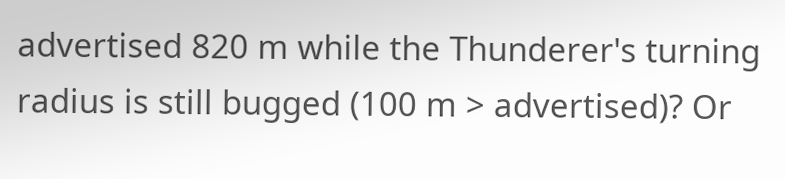advertised 820 m while the Thunderer's turning radius is still bugged (100 m > advertised)? Or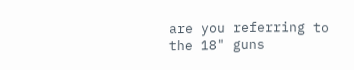are you referring to the 18" guns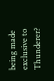being made exclusive to Thunderer?